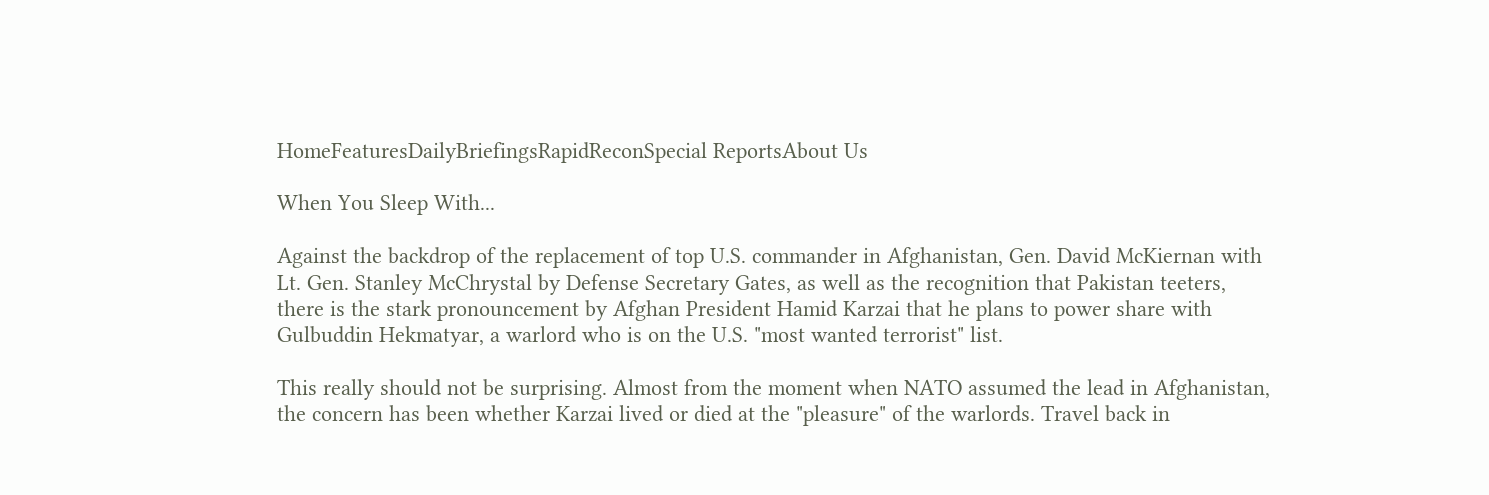HomeFeaturesDailyBriefingsRapidReconSpecial ReportsAbout Us

When You Sleep With...

Against the backdrop of the replacement of top U.S. commander in Afghanistan, Gen. David McKiernan with Lt. Gen. Stanley McChrystal by Defense Secretary Gates, as well as the recognition that Pakistan teeters, there is the stark pronouncement by Afghan President Hamid Karzai that he plans to power share with Gulbuddin Hekmatyar, a warlord who is on the U.S. "most wanted terrorist" list.

This really should not be surprising. Almost from the moment when NATO assumed the lead in Afghanistan, the concern has been whether Karzai lived or died at the "pleasure" of the warlords. Travel back in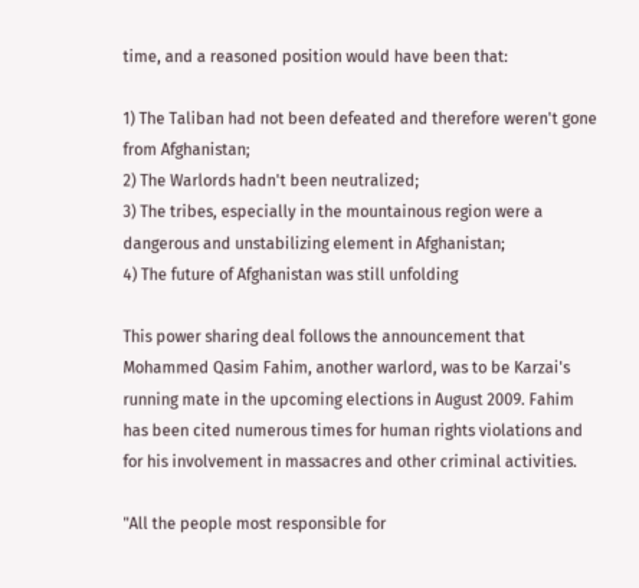time, and a reasoned position would have been that:

1) The Taliban had not been defeated and therefore weren't gone from Afghanistan;
2) The Warlords hadn't been neutralized;
3) The tribes, especially in the mountainous region were a dangerous and unstabilizing element in Afghanistan;
4) The future of Afghanistan was still unfolding

This power sharing deal follows the announcement that Mohammed Qasim Fahim, another warlord, was to be Karzai's running mate in the upcoming elections in August 2009. Fahim has been cited numerous times for human rights violations and for his involvement in massacres and other criminal activities.

"All the people most responsible for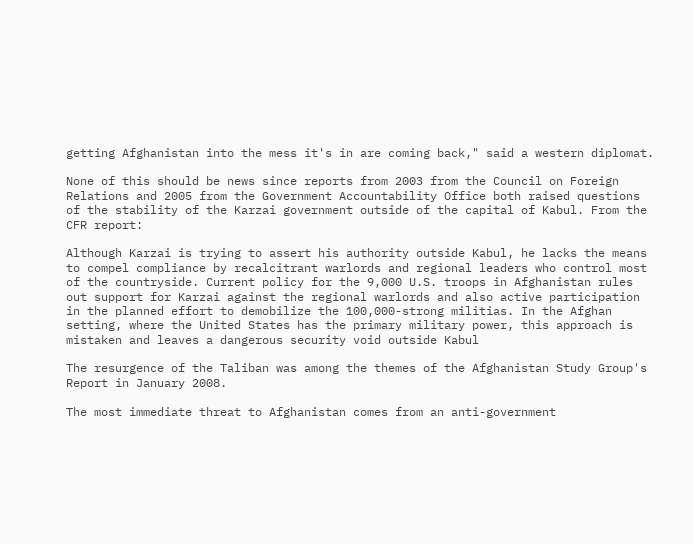getting Afghanistan into the mess it's in are coming back," said a western diplomat.

None of this should be news since reports from 2003 from the Council on Foreign Relations and 2005 from the Government Accountability Office both raised questions of the stability of the Karzai government outside of the capital of Kabul. From the CFR report:

Although Karzai is trying to assert his authority outside Kabul, he lacks the means to compel compliance by recalcitrant warlords and regional leaders who control most of the countryside. Current policy for the 9,000 U.S. troops in Afghanistan rules out support for Karzai against the regional warlords and also active participation in the planned effort to demobilize the 100,000-strong militias. In the Afghan setting, where the United States has the primary military power, this approach is mistaken and leaves a dangerous security void outside Kabul

The resurgence of the Taliban was among the themes of the Afghanistan Study Group's Report in January 2008.

The most immediate threat to Afghanistan comes from an anti-government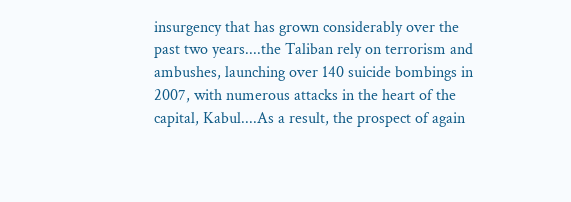insurgency that has grown considerably over the past two years....the Taliban rely on terrorism and ambushes, launching over 140 suicide bombings in 2007, with numerous attacks in the heart of the capital, Kabul....As a result, the prospect of again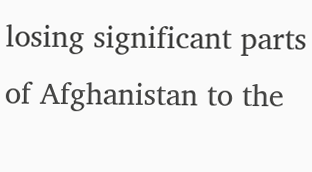losing significant parts of Afghanistan to the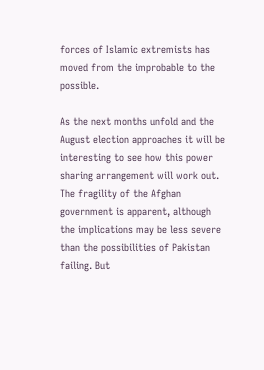forces of Islamic extremists has moved from the improbable to the possible.

As the next months unfold and the August election approaches it will be interesting to see how this power sharing arrangement will work out. The fragility of the Afghan government is apparent, although the implications may be less severe than the possibilities of Pakistan failing. But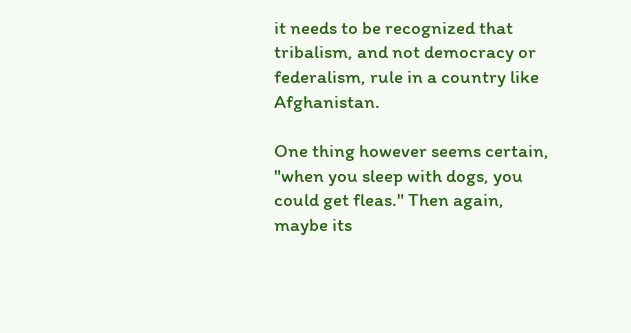it needs to be recognized that tribalism, and not democracy or federalism, rule in a country like Afghanistan.

One thing however seems certain, "when you sleep with dogs, you could get fleas." Then again, maybe its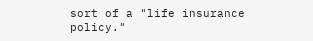sort of a "life insurance policy."